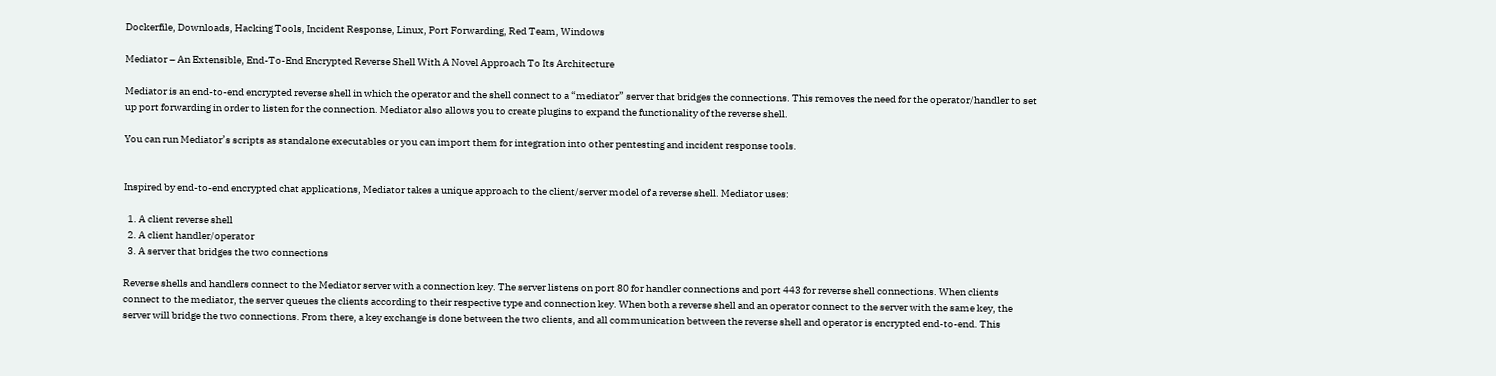Dockerfile, Downloads, Hacking Tools, Incident Response, Linux, Port Forwarding, Red Team, Windows

Mediator – An Extensible, End-To-End Encrypted Reverse Shell With A Novel Approach To Its Architecture

Mediator is an end-to-end encrypted reverse shell in which the operator and the shell connect to a “mediator” server that bridges the connections. This removes the need for the operator/handler to set up port forwarding in order to listen for the connection. Mediator also allows you to create plugins to expand the functionality of the reverse shell.

You can run Mediator’s scripts as standalone executables or you can import them for integration into other pentesting and incident response tools.


Inspired by end-to-end encrypted chat applications, Mediator takes a unique approach to the client/server model of a reverse shell. Mediator uses:

  1. A client reverse shell
  2. A client handler/operator
  3. A server that bridges the two connections

Reverse shells and handlers connect to the Mediator server with a connection key. The server listens on port 80 for handler connections and port 443 for reverse shell connections. When clients connect to the mediator, the server queues the clients according to their respective type and connection key. When both a reverse shell and an operator connect to the server with the same key, the server will bridge the two connections. From there, a key exchange is done between the two clients, and all communication between the reverse shell and operator is encrypted end-to-end. This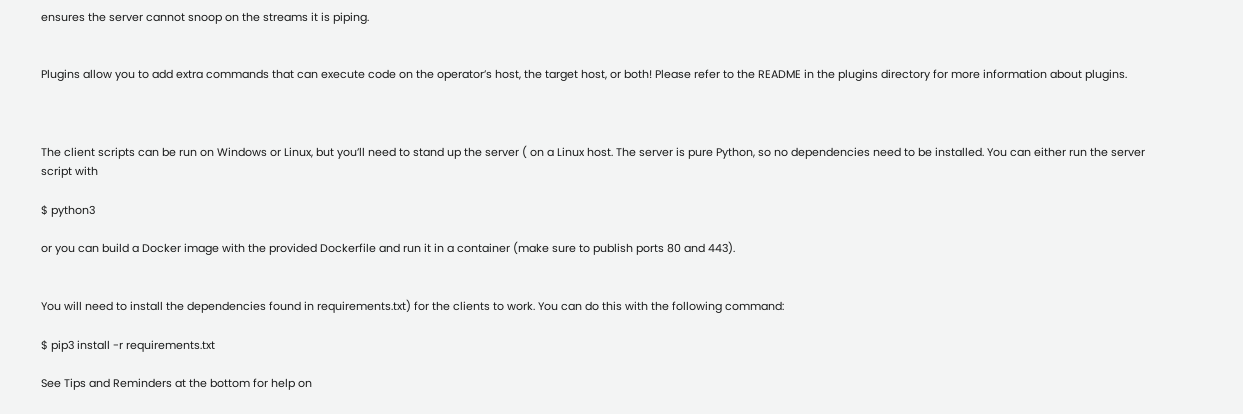ensures the server cannot snoop on the streams it is piping.


Plugins allow you to add extra commands that can execute code on the operator’s host, the target host, or both! Please refer to the README in the plugins directory for more information about plugins.



The client scripts can be run on Windows or Linux, but you’ll need to stand up the server ( on a Linux host. The server is pure Python, so no dependencies need to be installed. You can either run the server script with

$ python3

or you can build a Docker image with the provided Dockerfile and run it in a container (make sure to publish ports 80 and 443).


You will need to install the dependencies found in requirements.txt) for the clients to work. You can do this with the following command:

$ pip3 install -r requirements.txt

See Tips and Reminders at the bottom for help on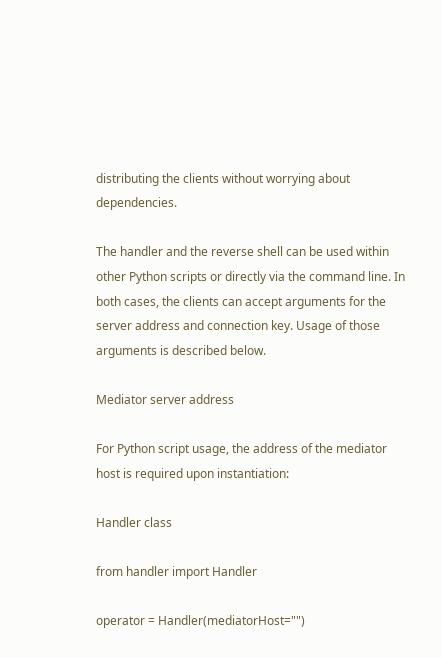distributing the clients without worrying about dependencies.

The handler and the reverse shell can be used within other Python scripts or directly via the command line. In both cases, the clients can accept arguments for the server address and connection key. Usage of those arguments is described below.

Mediator server address

For Python script usage, the address of the mediator host is required upon instantiation:

Handler class

from handler import Handler

operator = Handler(mediatorHost="")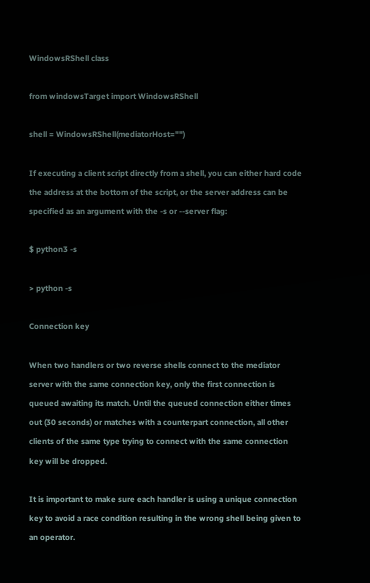WindowsRShell class

from windowsTarget import WindowsRShell

shell = WindowsRShell(mediatorHost="")

If executing a client script directly from a shell, you can either hard code the address at the bottom of the script, or the server address can be specified as an argument with the -s or --server flag:

$ python3 -s

> python -s

Connection key

When two handlers or two reverse shells connect to the mediator server with the same connection key, only the first connection is queued awaiting its match. Until the queued connection either times out (30 seconds) or matches with a counterpart connection, all other clients of the same type trying to connect with the same connection key will be dropped.

It is important to make sure each handler is using a unique connection key to avoid a race condition resulting in the wrong shell being given to an operator.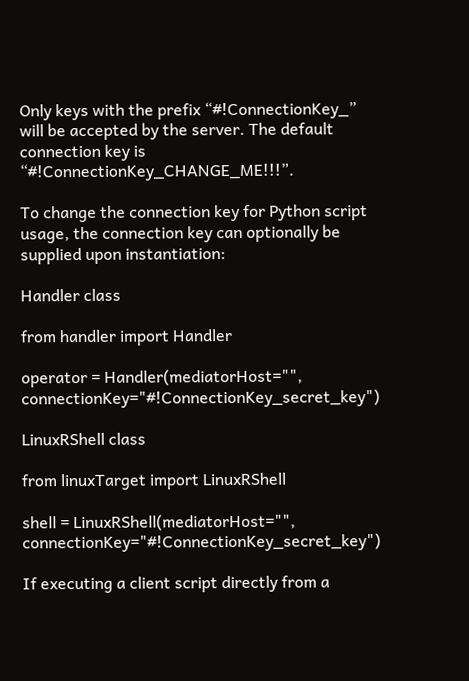Only keys with the prefix “#!ConnectionKey_” will be accepted by the server. The default connection key is “#!ConnectionKey_CHANGE_ME!!!”.

To change the connection key for Python script usage, the connection key can optionally be supplied upon instantiation:

Handler class

from handler import Handler

operator = Handler(mediatorHost="", connectionKey="#!ConnectionKey_secret_key")

LinuxRShell class

from linuxTarget import LinuxRShell

shell = LinuxRShell(mediatorHost="", connectionKey="#!ConnectionKey_secret_key")

If executing a client script directly from a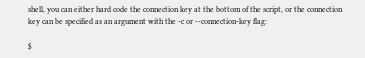shell, you can either hard code the connection key at the bottom of the script, or the connection key can be specified as an argument with the -c or --connection-key flag:

$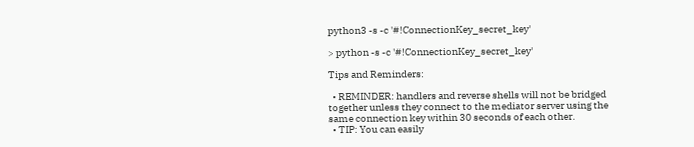python3 -s -c '#!ConnectionKey_secret_key'

> python -s -c '#!ConnectionKey_secret_key'

Tips and Reminders:

  • REMINDER: handlers and reverse shells will not be bridged together unless they connect to the mediator server using the same connection key within 30 seconds of each other.
  • TIP: You can easily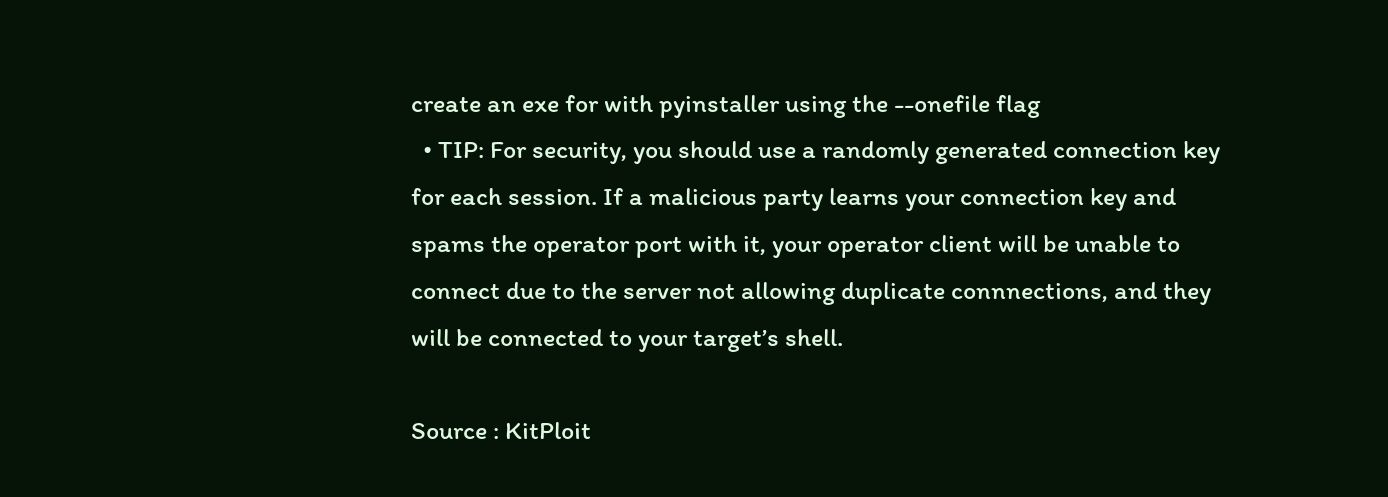create an exe for with pyinstaller using the --onefile flag
  • TIP: For security, you should use a randomly generated connection key for each session. If a malicious party learns your connection key and spams the operator port with it, your operator client will be unable to connect due to the server not allowing duplicate connnections, and they will be connected to your target’s shell.

Source : KitPloit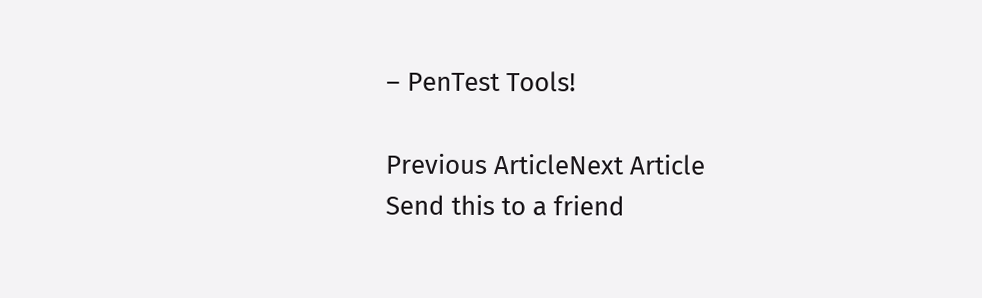– PenTest Tools!

Previous ArticleNext Article
Send this to a friend